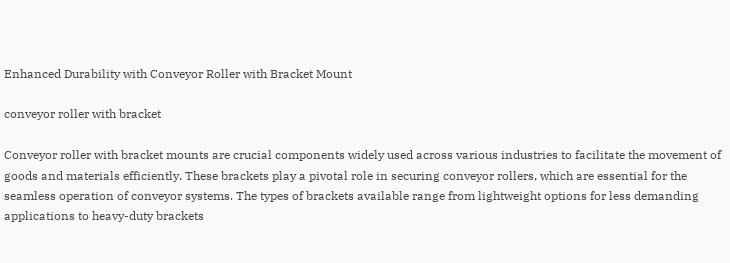Enhanced Durability with Conveyor Roller with Bracket Mount

conveyor roller with bracket

Conveyor roller with bracket mounts are crucial components widely used across various industries to facilitate the movement of goods and materials efficiently. These brackets play a pivotal role in securing conveyor rollers, which are essential for the seamless operation of conveyor systems. The types of brackets available range from lightweight options for less demanding applications to heavy-duty brackets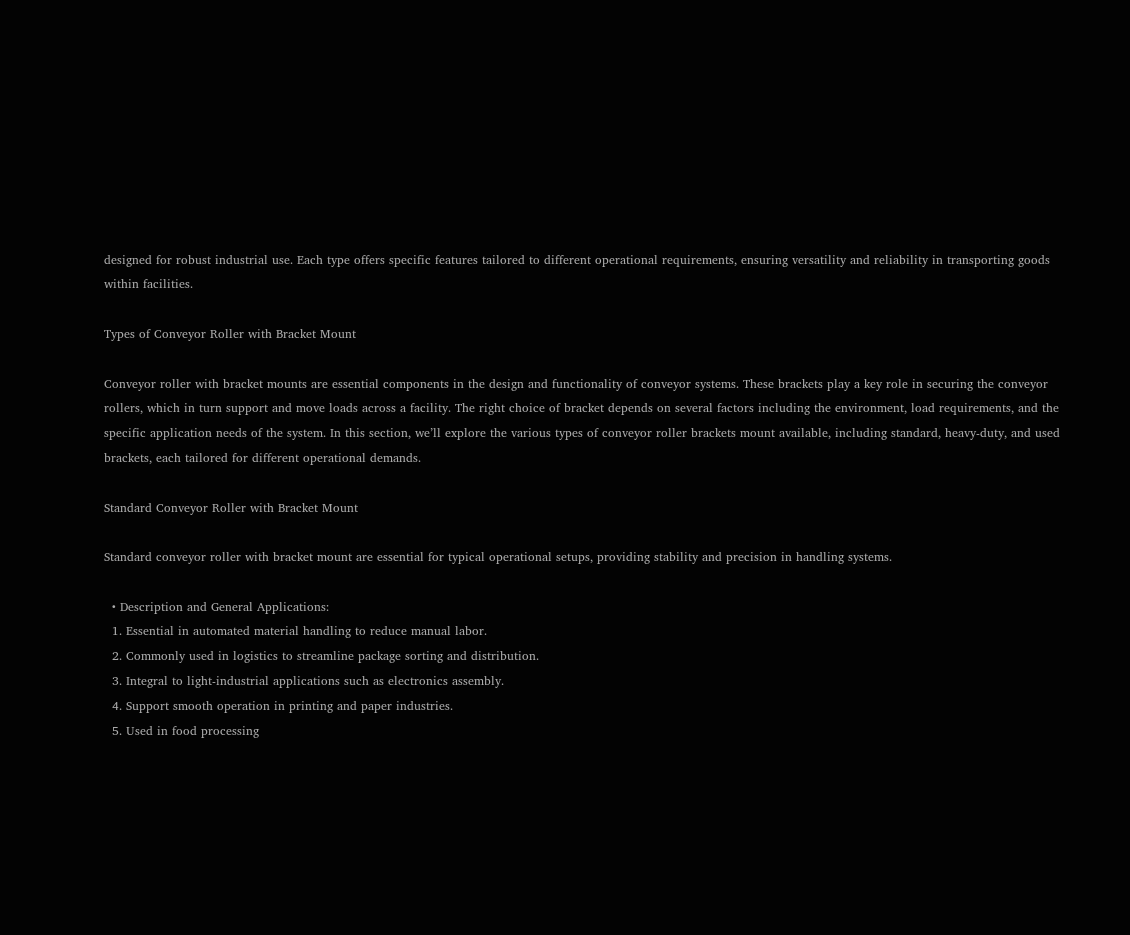designed for robust industrial use. Each type offers specific features tailored to different operational requirements, ensuring versatility and reliability in transporting goods within facilities.

Types of Conveyor Roller with Bracket Mount

Conveyor roller with bracket mounts are essential components in the design and functionality of conveyor systems. These brackets play a key role in securing the conveyor rollers, which in turn support and move loads across a facility. The right choice of bracket depends on several factors including the environment, load requirements, and the specific application needs of the system. In this section, we’ll explore the various types of conveyor roller brackets mount available, including standard, heavy-duty, and used brackets, each tailored for different operational demands.

Standard Conveyor Roller with Bracket Mount

Standard conveyor roller with bracket mount are essential for typical operational setups, providing stability and precision in handling systems.

  • Description and General Applications:
  1. Essential in automated material handling to reduce manual labor.
  2. Commonly used in logistics to streamline package sorting and distribution.
  3. Integral to light-industrial applications such as electronics assembly.
  4. Support smooth operation in printing and paper industries.
  5. Used in food processing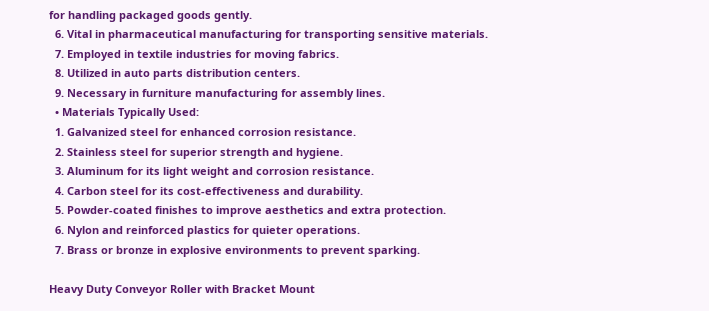for handling packaged goods gently.
  6. Vital in pharmaceutical manufacturing for transporting sensitive materials.
  7. Employed in textile industries for moving fabrics.
  8. Utilized in auto parts distribution centers.
  9. Necessary in furniture manufacturing for assembly lines.
  • Materials Typically Used:
  1. Galvanized steel for enhanced corrosion resistance.
  2. Stainless steel for superior strength and hygiene.
  3. Aluminum for its light weight and corrosion resistance.
  4. Carbon steel for its cost-effectiveness and durability.
  5. Powder-coated finishes to improve aesthetics and extra protection.
  6. Nylon and reinforced plastics for quieter operations.
  7. Brass or bronze in explosive environments to prevent sparking.

Heavy Duty Conveyor Roller with Bracket Mount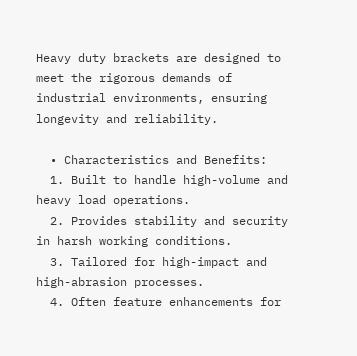Heavy duty brackets are designed to meet the rigorous demands of industrial environments, ensuring longevity and reliability.

  • Characteristics and Benefits:
  1. Built to handle high-volume and heavy load operations.
  2. Provides stability and security in harsh working conditions.
  3. Tailored for high-impact and high-abrasion processes.
  4. Often feature enhancements for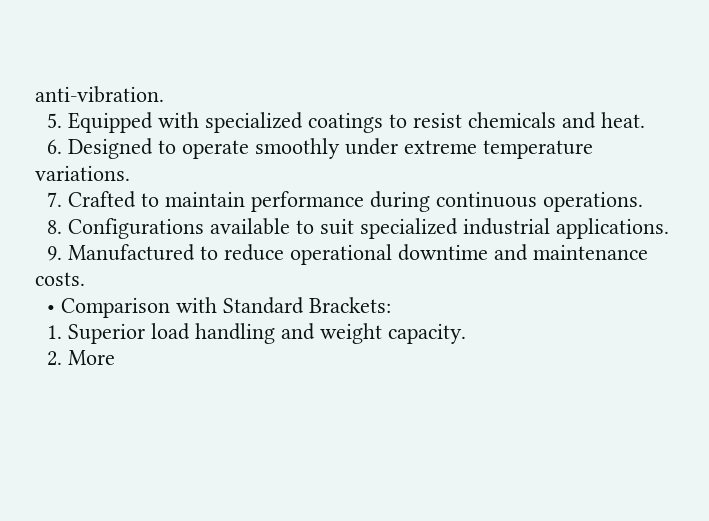anti-vibration.
  5. Equipped with specialized coatings to resist chemicals and heat.
  6. Designed to operate smoothly under extreme temperature variations.
  7. Crafted to maintain performance during continuous operations.
  8. Configurations available to suit specialized industrial applications.
  9. Manufactured to reduce operational downtime and maintenance costs.
  • Comparison with Standard Brackets:
  1. Superior load handling and weight capacity.
  2. More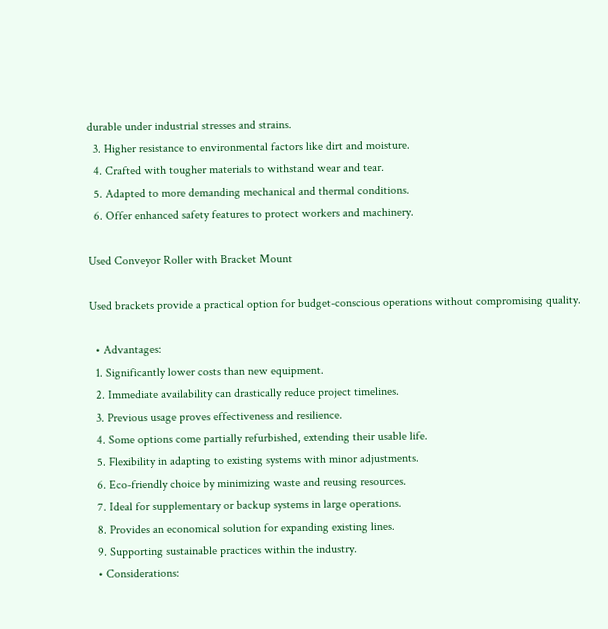durable under industrial stresses and strains.
  3. Higher resistance to environmental factors like dirt and moisture.
  4. Crafted with tougher materials to withstand wear and tear.
  5. Adapted to more demanding mechanical and thermal conditions.
  6. Offer enhanced safety features to protect workers and machinery.

Used Conveyor Roller with Bracket Mount

Used brackets provide a practical option for budget-conscious operations without compromising quality.

  • Advantages:
  1. Significantly lower costs than new equipment.
  2. Immediate availability can drastically reduce project timelines.
  3. Previous usage proves effectiveness and resilience.
  4. Some options come partially refurbished, extending their usable life.
  5. Flexibility in adapting to existing systems with minor adjustments.
  6. Eco-friendly choice by minimizing waste and reusing resources.
  7. Ideal for supplementary or backup systems in large operations.
  8. Provides an economical solution for expanding existing lines.
  9. Supporting sustainable practices within the industry.
  • Considerations: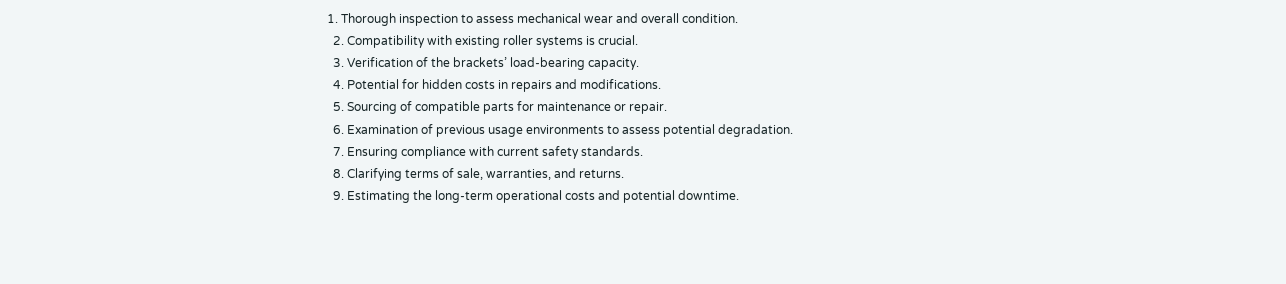1. Thorough inspection to assess mechanical wear and overall condition.
  2. Compatibility with existing roller systems is crucial.
  3. Verification of the brackets’ load-bearing capacity.
  4. Potential for hidden costs in repairs and modifications.
  5. Sourcing of compatible parts for maintenance or repair.
  6. Examination of previous usage environments to assess potential degradation.
  7. Ensuring compliance with current safety standards.
  8. Clarifying terms of sale, warranties, and returns.
  9. Estimating the long-term operational costs and potential downtime.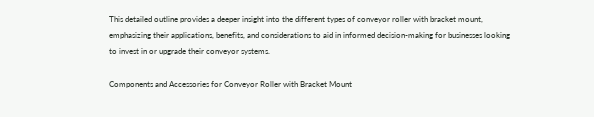This detailed outline provides a deeper insight into the different types of conveyor roller with bracket mount, emphasizing their applications, benefits, and considerations to aid in informed decision-making for businesses looking to invest in or upgrade their conveyor systems.

Components and Accessories for Conveyor Roller with Bracket Mount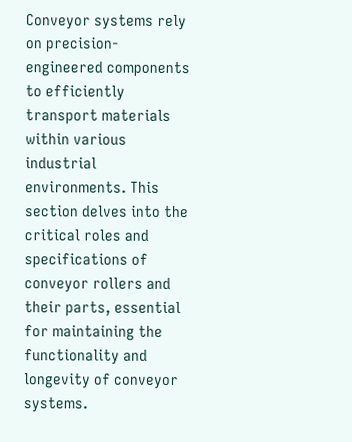Conveyor systems rely on precision-engineered components to efficiently transport materials within various industrial environments. This section delves into the critical roles and specifications of conveyor rollers and their parts, essential for maintaining the functionality and longevity of conveyor systems.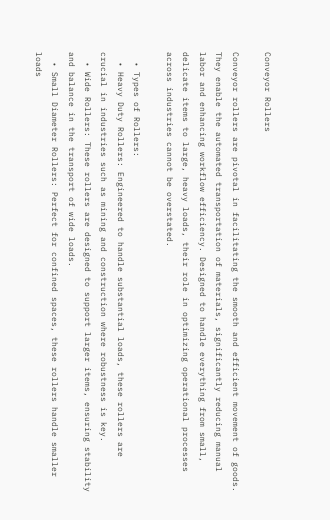Conveyor Rollers

Conveyor rollers are pivotal in facilitating the smooth and efficient movement of goods. They enable the automated transportation of materials, significantly reducing manual labor and enhancing workflow efficiency. Designed to handle everything from small, delicate items to large, heavy loads, their role in optimizing operational processes across industries cannot be overstated.

  • Types of Rollers:
  • Heavy Duty Rollers: Engineered to handle substantial loads, these rollers are crucial in industries such as mining and construction where robustness is key.
  • Wide Rollers: These rollers are designed to support larger items, ensuring stability and balance in the transport of wide loads.
  • Small Diameter Rollers: Perfect for confined spaces, these rollers handle smaller loads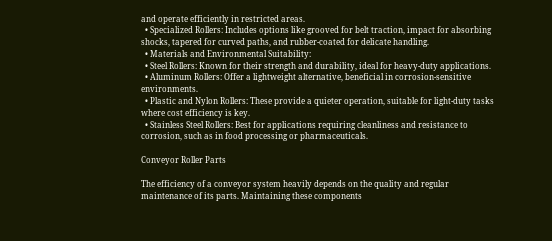and operate efficiently in restricted areas.
  • Specialized Rollers: Includes options like grooved for belt traction, impact for absorbing shocks, tapered for curved paths, and rubber-coated for delicate handling.
  • Materials and Environmental Suitability:
  • Steel Rollers: Known for their strength and durability, ideal for heavy-duty applications.
  • Aluminum Rollers: Offer a lightweight alternative, beneficial in corrosion-sensitive environments.
  • Plastic and Nylon Rollers: These provide a quieter operation, suitable for light-duty tasks where cost efficiency is key.
  • Stainless Steel Rollers: Best for applications requiring cleanliness and resistance to corrosion, such as in food processing or pharmaceuticals.

Conveyor Roller Parts

The efficiency of a conveyor system heavily depends on the quality and regular maintenance of its parts. Maintaining these components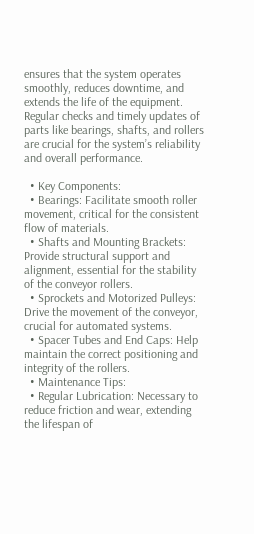ensures that the system operates smoothly, reduces downtime, and extends the life of the equipment. Regular checks and timely updates of parts like bearings, shafts, and rollers are crucial for the system’s reliability and overall performance.

  • Key Components:
  • Bearings: Facilitate smooth roller movement, critical for the consistent flow of materials.
  • Shafts and Mounting Brackets: Provide structural support and alignment, essential for the stability of the conveyor rollers.
  • Sprockets and Motorized Pulleys: Drive the movement of the conveyor, crucial for automated systems.
  • Spacer Tubes and End Caps: Help maintain the correct positioning and integrity of the rollers.
  • Maintenance Tips:
  • Regular Lubrication: Necessary to reduce friction and wear, extending the lifespan of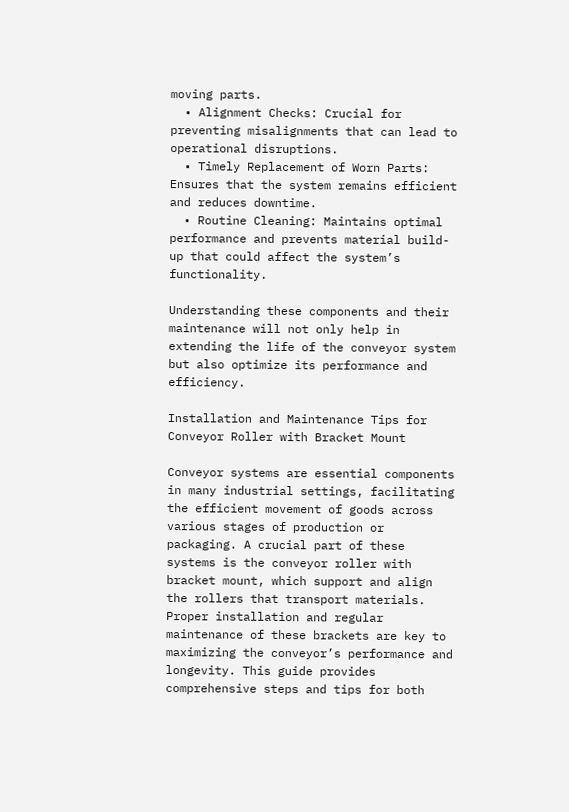moving parts.
  • Alignment Checks: Crucial for preventing misalignments that can lead to operational disruptions.
  • Timely Replacement of Worn Parts: Ensures that the system remains efficient and reduces downtime.
  • Routine Cleaning: Maintains optimal performance and prevents material build-up that could affect the system’s functionality.

Understanding these components and their maintenance will not only help in extending the life of the conveyor system but also optimize its performance and efficiency.

Installation and Maintenance Tips for Conveyor Roller with Bracket Mount

Conveyor systems are essential components in many industrial settings, facilitating the efficient movement of goods across various stages of production or packaging. A crucial part of these systems is the conveyor roller with bracket mount, which support and align the rollers that transport materials. Proper installation and regular maintenance of these brackets are key to maximizing the conveyor’s performance and longevity. This guide provides comprehensive steps and tips for both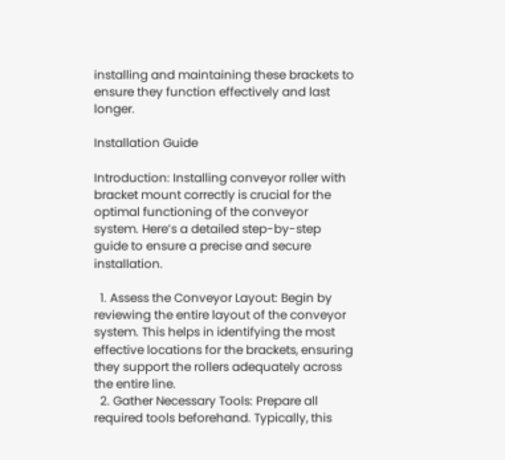installing and maintaining these brackets to ensure they function effectively and last longer.

Installation Guide

Introduction: Installing conveyor roller with bracket mount correctly is crucial for the optimal functioning of the conveyor system. Here’s a detailed step-by-step guide to ensure a precise and secure installation.

  1. Assess the Conveyor Layout: Begin by reviewing the entire layout of the conveyor system. This helps in identifying the most effective locations for the brackets, ensuring they support the rollers adequately across the entire line.
  2. Gather Necessary Tools: Prepare all required tools beforehand. Typically, this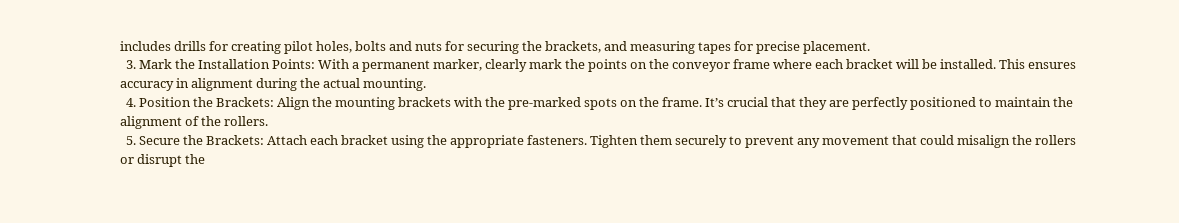includes drills for creating pilot holes, bolts and nuts for securing the brackets, and measuring tapes for precise placement.
  3. Mark the Installation Points: With a permanent marker, clearly mark the points on the conveyor frame where each bracket will be installed. This ensures accuracy in alignment during the actual mounting.
  4. Position the Brackets: Align the mounting brackets with the pre-marked spots on the frame. It’s crucial that they are perfectly positioned to maintain the alignment of the rollers.
  5. Secure the Brackets: Attach each bracket using the appropriate fasteners. Tighten them securely to prevent any movement that could misalign the rollers or disrupt the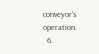conveyor’s operation.
  6.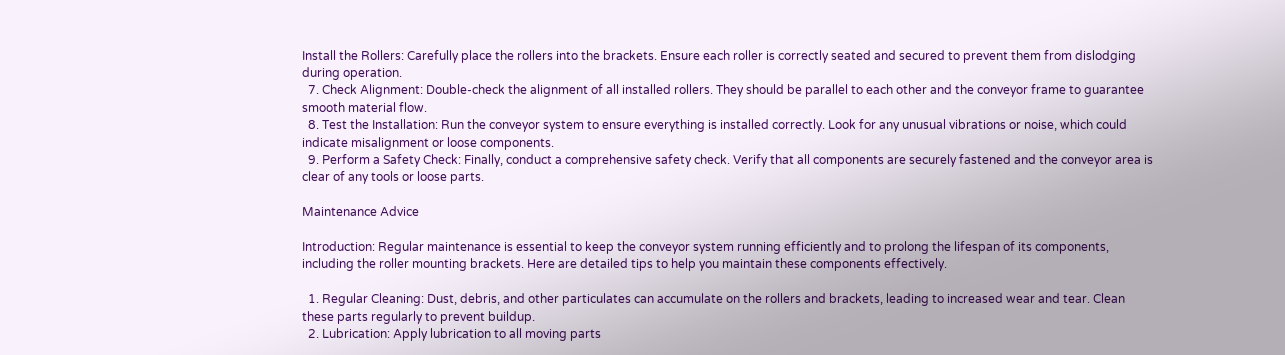Install the Rollers: Carefully place the rollers into the brackets. Ensure each roller is correctly seated and secured to prevent them from dislodging during operation.
  7. Check Alignment: Double-check the alignment of all installed rollers. They should be parallel to each other and the conveyor frame to guarantee smooth material flow.
  8. Test the Installation: Run the conveyor system to ensure everything is installed correctly. Look for any unusual vibrations or noise, which could indicate misalignment or loose components.
  9. Perform a Safety Check: Finally, conduct a comprehensive safety check. Verify that all components are securely fastened and the conveyor area is clear of any tools or loose parts.

Maintenance Advice

Introduction: Regular maintenance is essential to keep the conveyor system running efficiently and to prolong the lifespan of its components, including the roller mounting brackets. Here are detailed tips to help you maintain these components effectively.

  1. Regular Cleaning: Dust, debris, and other particulates can accumulate on the rollers and brackets, leading to increased wear and tear. Clean these parts regularly to prevent buildup.
  2. Lubrication: Apply lubrication to all moving parts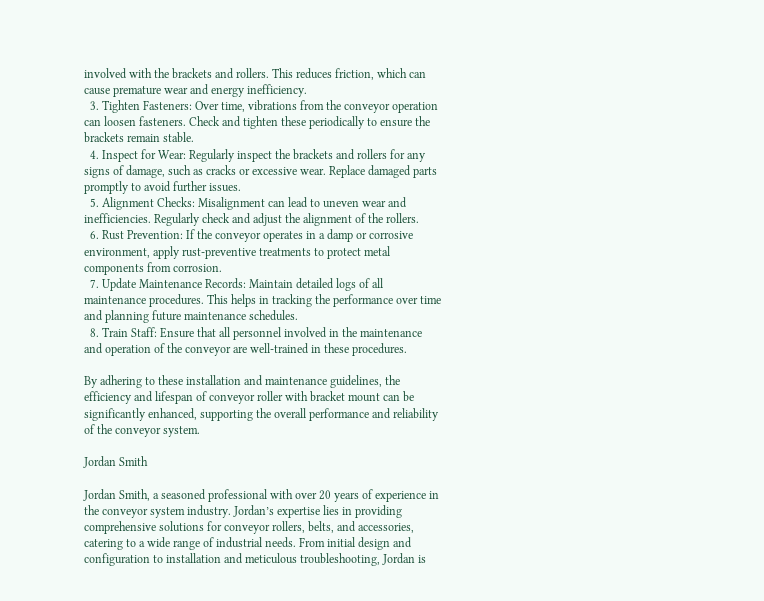involved with the brackets and rollers. This reduces friction, which can cause premature wear and energy inefficiency.
  3. Tighten Fasteners: Over time, vibrations from the conveyor operation can loosen fasteners. Check and tighten these periodically to ensure the brackets remain stable.
  4. Inspect for Wear: Regularly inspect the brackets and rollers for any signs of damage, such as cracks or excessive wear. Replace damaged parts promptly to avoid further issues.
  5. Alignment Checks: Misalignment can lead to uneven wear and inefficiencies. Regularly check and adjust the alignment of the rollers.
  6. Rust Prevention: If the conveyor operates in a damp or corrosive environment, apply rust-preventive treatments to protect metal components from corrosion.
  7. Update Maintenance Records: Maintain detailed logs of all maintenance procedures. This helps in tracking the performance over time and planning future maintenance schedules.
  8. Train Staff: Ensure that all personnel involved in the maintenance and operation of the conveyor are well-trained in these procedures.

By adhering to these installation and maintenance guidelines, the efficiency and lifespan of conveyor roller with bracket mount can be significantly enhanced, supporting the overall performance and reliability of the conveyor system.

Jordan Smith

Jordan Smith, a seasoned professional with over 20 years of experience in the conveyor system industry. Jordan’s expertise lies in providing comprehensive solutions for conveyor rollers, belts, and accessories, catering to a wide range of industrial needs. From initial design and configuration to installation and meticulous troubleshooting, Jordan is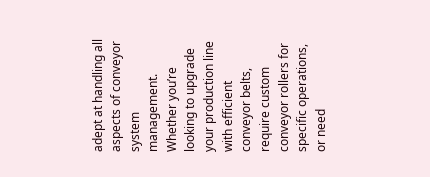adept at handling all aspects of conveyor system management. Whether you’re looking to upgrade your production line with efficient conveyor belts, require custom conveyor rollers for specific operations, or need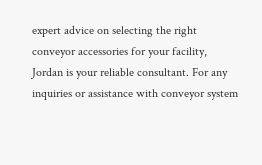expert advice on selecting the right conveyor accessories for your facility, Jordan is your reliable consultant. For any inquiries or assistance with conveyor system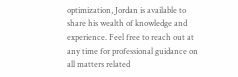optimization, Jordan is available to share his wealth of knowledge and experience. Feel free to reach out at any time for professional guidance on all matters related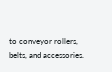to conveyor rollers, belts, and accessories.